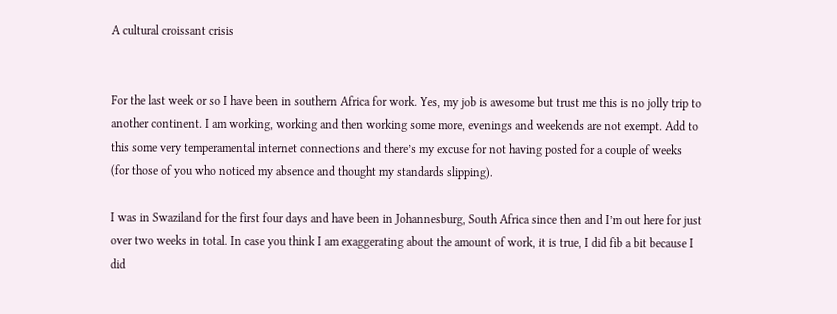A cultural croissant crisis


For the last week or so I have been in southern Africa for work. Yes, my job is awesome but trust me this is no jolly trip to another continent. I am working, working and then working some more, evenings and weekends are not exempt. Add to this some very temperamental internet connections and there’s my excuse for not having posted for a couple of weeks (for those of you who noticed my absence and thought my standards slipping).

I was in Swaziland for the first four days and have been in Johannesburg, South Africa since then and I’m out here for just over two weeks in total. In case you think I am exaggerating about the amount of work, it is true, I did fib a bit because I did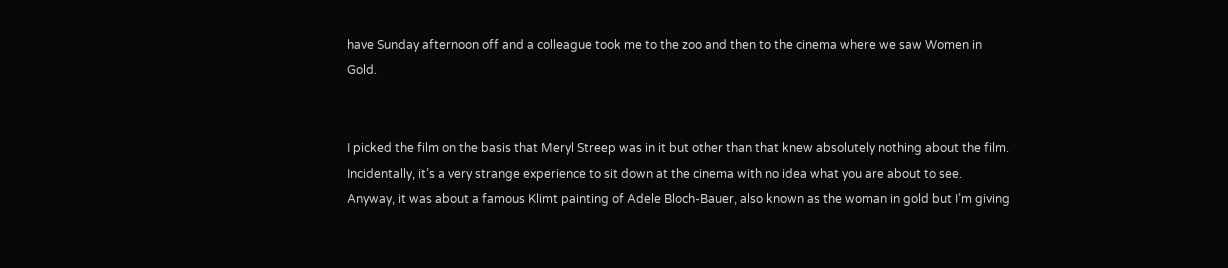have Sunday afternoon off and a colleague took me to the zoo and then to the cinema where we saw Women in Gold.


I picked the film on the basis that Meryl Streep was in it but other than that knew absolutely nothing about the film. Incidentally, it’s a very strange experience to sit down at the cinema with no idea what you are about to see. Anyway, it was about a famous Klimt painting of Adele Bloch-Bauer, also known as the woman in gold but I’m giving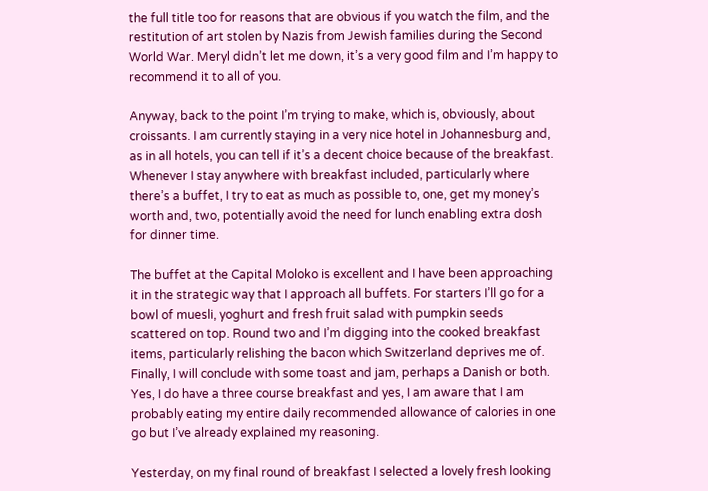the full title too for reasons that are obvious if you watch the film, and the restitution of art stolen by Nazis from Jewish families during the Second World War. Meryl didn’t let me down, it’s a very good film and I’m happy to recommend it to all of you.

Anyway, back to the point I’m trying to make, which is, obviously, about croissants. I am currently staying in a very nice hotel in Johannesburg and, as in all hotels, you can tell if it’s a decent choice because of the breakfast. Whenever I stay anywhere with breakfast included, particularly where there’s a buffet, I try to eat as much as possible to, one, get my money’s worth and, two, potentially avoid the need for lunch enabling extra dosh for dinner time.

The buffet at the Capital Moloko is excellent and I have been approaching it in the strategic way that I approach all buffets. For starters I’ll go for a bowl of muesli, yoghurt and fresh fruit salad with pumpkin seeds scattered on top. Round two and I’m digging into the cooked breakfast items, particularly relishing the bacon which Switzerland deprives me of. Finally, I will conclude with some toast and jam, perhaps a Danish or both. Yes, I do have a three course breakfast and yes, I am aware that I am probably eating my entire daily recommended allowance of calories in one go but I’ve already explained my reasoning.

Yesterday, on my final round of breakfast I selected a lovely fresh looking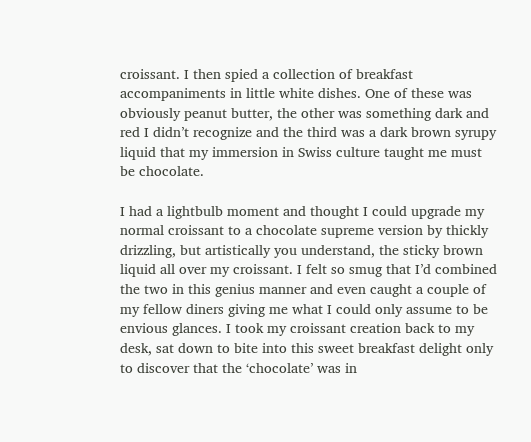croissant. I then spied a collection of breakfast accompaniments in little white dishes. One of these was obviously peanut butter, the other was something dark and red I didn’t recognize and the third was a dark brown syrupy liquid that my immersion in Swiss culture taught me must be chocolate.

I had a lightbulb moment and thought I could upgrade my normal croissant to a chocolate supreme version by thickly drizzling, but artistically you understand, the sticky brown liquid all over my croissant. I felt so smug that I’d combined the two in this genius manner and even caught a couple of my fellow diners giving me what I could only assume to be envious glances. I took my croissant creation back to my desk, sat down to bite into this sweet breakfast delight only to discover that the ‘chocolate’ was in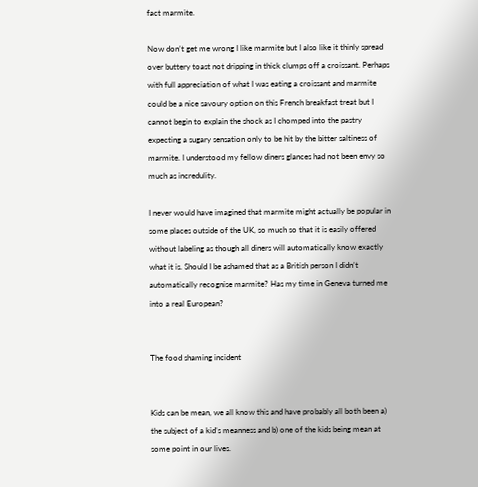fact marmite.

Now don’t get me wrong I like marmite but I also like it thinly spread over buttery toast not dripping in thick clumps off a croissant. Perhaps with full appreciation of what I was eating a croissant and marmite could be a nice savoury option on this French breakfast treat but I cannot begin to explain the shock as I chomped into the pastry expecting a sugary sensation only to be hit by the bitter saltiness of marmite. I understood my fellow diners glances had not been envy so much as incredulity.

I never would have imagined that marmite might actually be popular in some places outside of the UK, so much so that it is easily offered without labeling as though all diners will automatically know exactly what it is. Should I be ashamed that as a British person I didn’t automatically recognise marmite? Has my time in Geneva turned me into a real European?


The food shaming incident


Kids can be mean, we all know this and have probably all both been a) the subject of a kid’s meanness and b) one of the kids being mean at some point in our lives.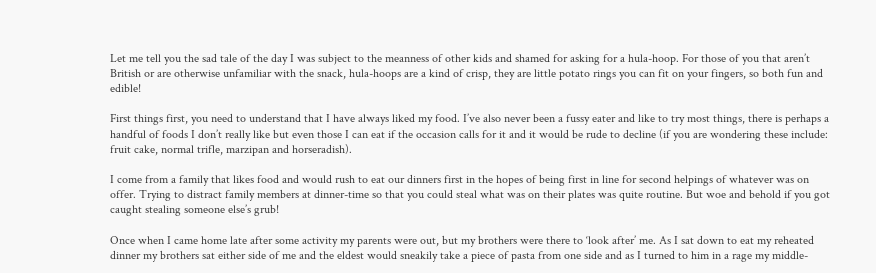Let me tell you the sad tale of the day I was subject to the meanness of other kids and shamed for asking for a hula-hoop. For those of you that aren’t British or are otherwise unfamiliar with the snack, hula-hoops are a kind of crisp, they are little potato rings you can fit on your fingers, so both fun and edible!

First things first, you need to understand that I have always liked my food. I’ve also never been a fussy eater and like to try most things, there is perhaps a handful of foods I don’t really like but even those I can eat if the occasion calls for it and it would be rude to decline (if you are wondering these include: fruit cake, normal trifle, marzipan and horseradish).

I come from a family that likes food and would rush to eat our dinners first in the hopes of being first in line for second helpings of whatever was on offer. Trying to distract family members at dinner-time so that you could steal what was on their plates was quite routine. But woe and behold if you got caught stealing someone else’s grub!

Once when I came home late after some activity my parents were out, but my brothers were there to ‘look after’ me. As I sat down to eat my reheated dinner my brothers sat either side of me and the eldest would sneakily take a piece of pasta from one side and as I turned to him in a rage my middle-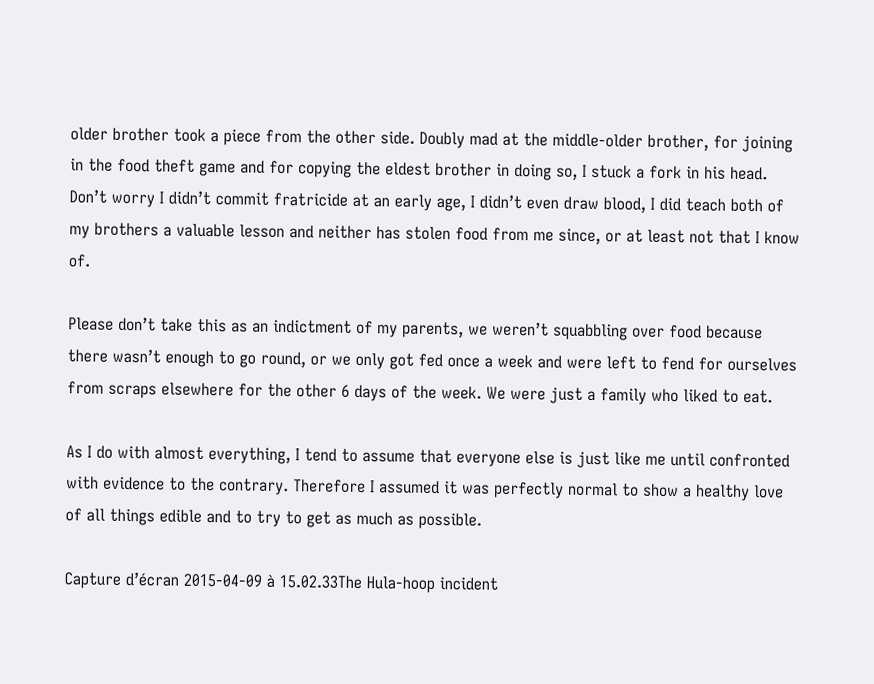older brother took a piece from the other side. Doubly mad at the middle-older brother, for joining in the food theft game and for copying the eldest brother in doing so, I stuck a fork in his head. Don’t worry I didn’t commit fratricide at an early age, I didn’t even draw blood, I did teach both of my brothers a valuable lesson and neither has stolen food from me since, or at least not that I know of.

Please don’t take this as an indictment of my parents, we weren’t squabbling over food because there wasn’t enough to go round, or we only got fed once a week and were left to fend for ourselves from scraps elsewhere for the other 6 days of the week. We were just a family who liked to eat.

As I do with almost everything, I tend to assume that everyone else is just like me until confronted with evidence to the contrary. Therefore I assumed it was perfectly normal to show a healthy love of all things edible and to try to get as much as possible.

Capture d’écran 2015-04-09 à 15.02.33The Hula-hoop incident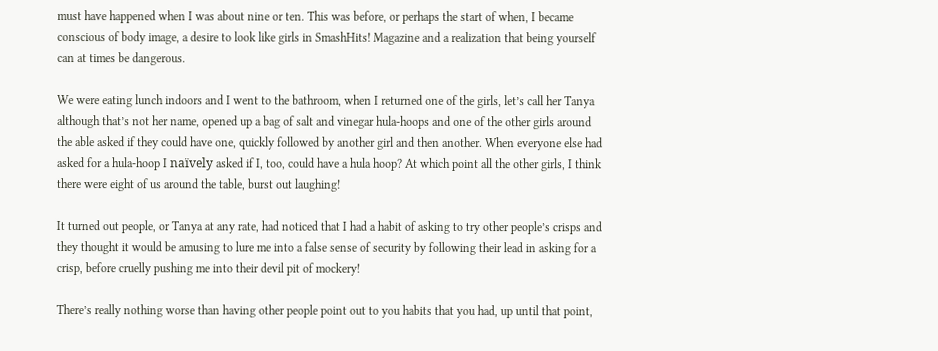must have happened when I was about nine or ten. This was before, or perhaps the start of when, I became conscious of body image, a desire to look like girls in SmashHits! Magazine and a realization that being yourself can at times be dangerous.

We were eating lunch indoors and I went to the bathroom, when I returned one of the girls, let’s call her Tanya although that’s not her name, opened up a bag of salt and vinegar hula-hoops and one of the other girls around the able asked if they could have one, quickly followed by another girl and then another. When everyone else had asked for a hula-hoop I naïvely asked if I, too, could have a hula hoop? At which point all the other girls, I think there were eight of us around the table, burst out laughing!

It turned out people, or Tanya at any rate, had noticed that I had a habit of asking to try other people’s crisps and they thought it would be amusing to lure me into a false sense of security by following their lead in asking for a crisp, before cruelly pushing me into their devil pit of mockery!

There’s really nothing worse than having other people point out to you habits that you had, up until that point,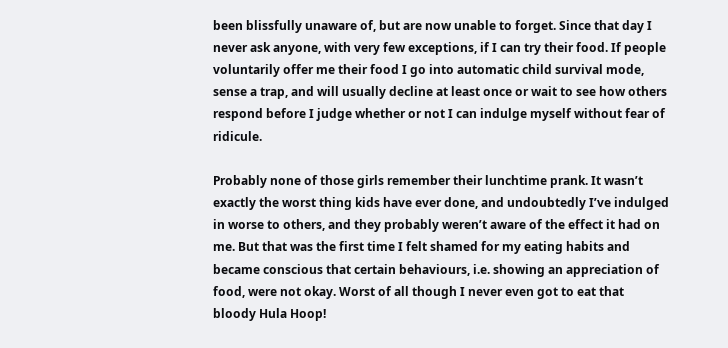been blissfully unaware of, but are now unable to forget. Since that day I never ask anyone, with very few exceptions, if I can try their food. If people voluntarily offer me their food I go into automatic child survival mode, sense a trap, and will usually decline at least once or wait to see how others respond before I judge whether or not I can indulge myself without fear of ridicule.

Probably none of those girls remember their lunchtime prank. It wasn’t exactly the worst thing kids have ever done, and undoubtedly I’ve indulged in worse to others, and they probably weren’t aware of the effect it had on me. But that was the first time I felt shamed for my eating habits and became conscious that certain behaviours, i.e. showing an appreciation of food, were not okay. Worst of all though I never even got to eat that bloody Hula Hoop!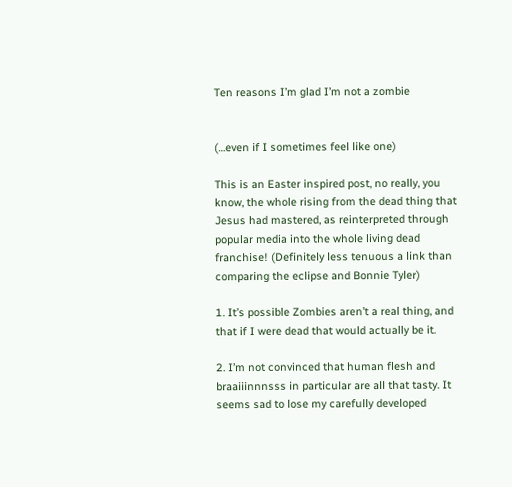Ten reasons I’m glad I’m not a zombie


(…even if I sometimes feel like one)

This is an Easter inspired post, no really, you know, the whole rising from the dead thing that Jesus had mastered, as reinterpreted through popular media into the whole living dead franchise! (Definitely less tenuous a link than comparing the eclipse and Bonnie Tyler)

1. It’s possible Zombies aren’t a real thing, and that if I were dead that would actually be it.

2. I’m not convinced that human flesh and braaiiinnnsss in particular are all that tasty. It seems sad to lose my carefully developed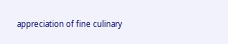appreciation of fine culinary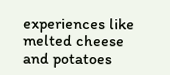experiences like melted cheese and potatoes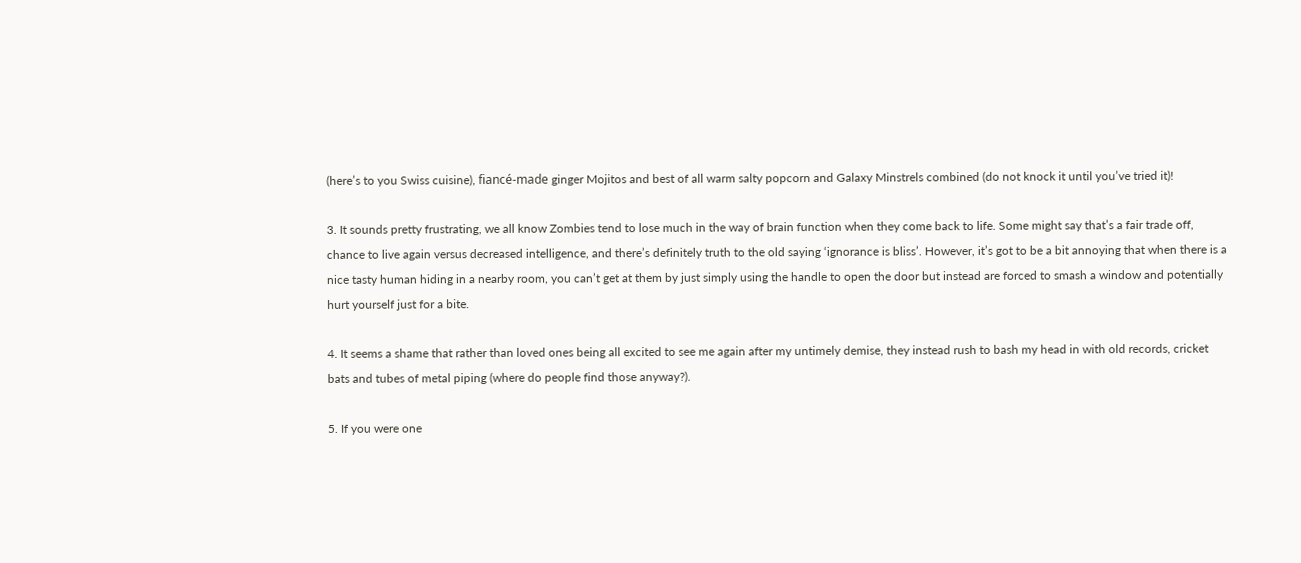(here’s to you Swiss cuisine), fiancé-made ginger Mojitos and best of all warm salty popcorn and Galaxy Minstrels combined (do not knock it until you’ve tried it)!

3. It sounds pretty frustrating, we all know Zombies tend to lose much in the way of brain function when they come back to life. Some might say that’s a fair trade off, chance to live again versus decreased intelligence, and there’s definitely truth to the old saying ‘ignorance is bliss’. However, it’s got to be a bit annoying that when there is a nice tasty human hiding in a nearby room, you can’t get at them by just simply using the handle to open the door but instead are forced to smash a window and potentially hurt yourself just for a bite.

4. It seems a shame that rather than loved ones being all excited to see me again after my untimely demise, they instead rush to bash my head in with old records, cricket bats and tubes of metal piping (where do people find those anyway?).

5. If you were one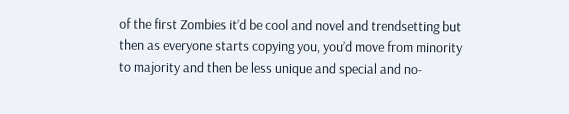of the first Zombies it’d be cool and novel and trendsetting but then as everyone starts copying you, you’d move from minority to majority and then be less unique and special and no-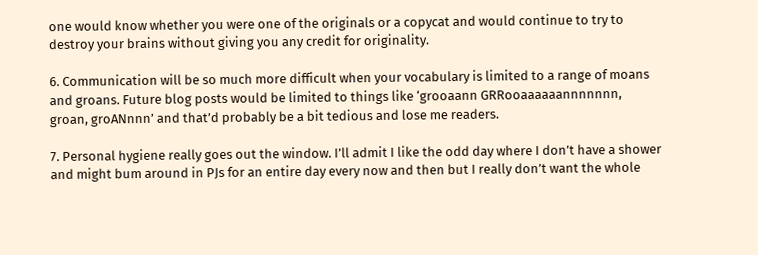one would know whether you were one of the originals or a copycat and would continue to try to destroy your brains without giving you any credit for originality.

6. Communication will be so much more difficult when your vocabulary is limited to a range of moans and groans. Future blog posts would be limited to things like ‘grooaann GRRooaaaaaannnnnnn, groan, groANnnn’ and that’d probably be a bit tedious and lose me readers.

7. Personal hygiene really goes out the window. I’ll admit I like the odd day where I don’t have a shower and might bum around in PJs for an entire day every now and then but I really don’t want the whole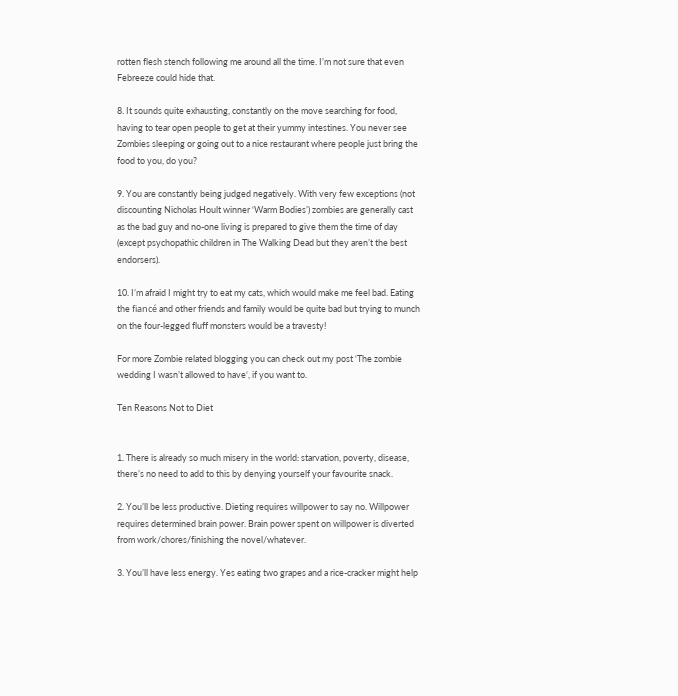rotten flesh stench following me around all the time. I’m not sure that even Febreeze could hide that.

8. It sounds quite exhausting, constantly on the move searching for food, having to tear open people to get at their yummy intestines. You never see Zombies sleeping or going out to a nice restaurant where people just bring the food to you, do you?

9. You are constantly being judged negatively. With very few exceptions (not discounting Nicholas Hoult winner ‘Warm Bodies’) zombies are generally cast as the bad guy and no-one living is prepared to give them the time of day (except psychopathic children in The Walking Dead but they aren’t the best endorsers).

10. I’m afraid I might try to eat my cats, which would make me feel bad. Eating the fiancé and other friends and family would be quite bad but trying to munch on the four-legged fluff monsters would be a travesty!

For more Zombie related blogging you can check out my post ‘The zombie wedding I wasn’t allowed to have‘, if you want to.

Ten Reasons Not to Diet


1. There is already so much misery in the world: starvation, poverty, disease, there’s no need to add to this by denying yourself your favourite snack.

2. You’ll be less productive. Dieting requires willpower to say no. Willpower requires determined brain power. Brain power spent on willpower is diverted from work/chores/finishing the novel/whatever.

3. You’ll have less energy. Yes eating two grapes and a rice-cracker might help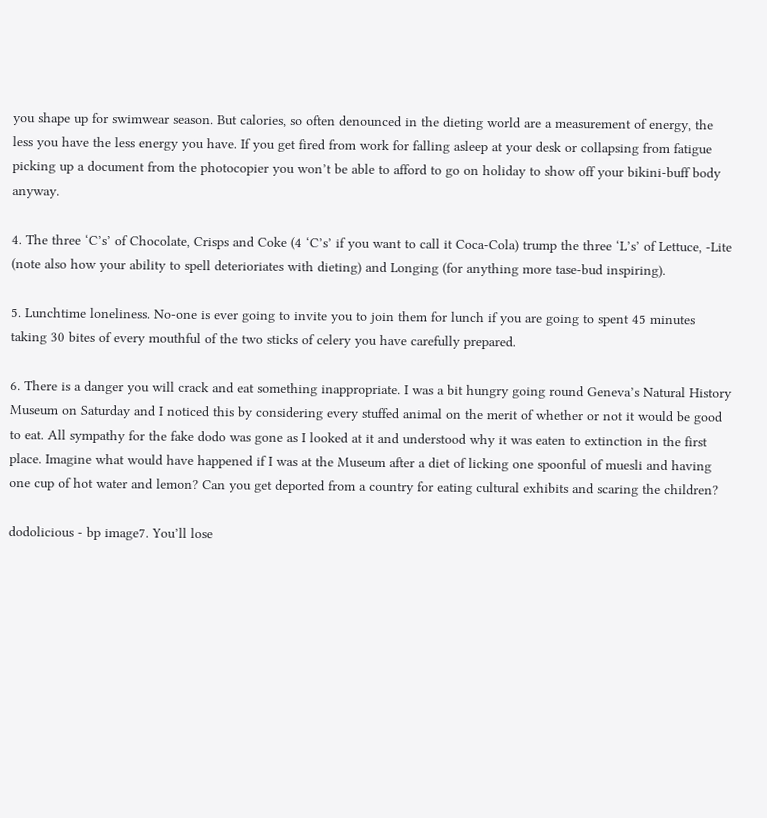you shape up for swimwear season. But calories, so often denounced in the dieting world are a measurement of energy, the less you have the less energy you have. If you get fired from work for falling asleep at your desk or collapsing from fatigue picking up a document from the photocopier you won’t be able to afford to go on holiday to show off your bikini-buff body anyway.

4. The three ‘C’s’ of Chocolate, Crisps and Coke (4 ‘C’s’ if you want to call it Coca-Cola) trump the three ‘L’s’ of Lettuce, -Lite (note also how your ability to spell deterioriates with dieting) and Longing (for anything more tase-bud inspiring).

5. Lunchtime loneliness. No-one is ever going to invite you to join them for lunch if you are going to spent 45 minutes taking 30 bites of every mouthful of the two sticks of celery you have carefully prepared.

6. There is a danger you will crack and eat something inappropriate. I was a bit hungry going round Geneva’s Natural History Museum on Saturday and I noticed this by considering every stuffed animal on the merit of whether or not it would be good to eat. All sympathy for the fake dodo was gone as I looked at it and understood why it was eaten to extinction in the first place. Imagine what would have happened if I was at the Museum after a diet of licking one spoonful of muesli and having one cup of hot water and lemon? Can you get deported from a country for eating cultural exhibits and scaring the children?

dodolicious - bp image7. You’ll lose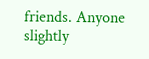friends. Anyone slightly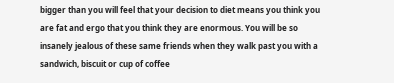bigger than you will feel that your decision to diet means you think you are fat and ergo that you think they are enormous. You will be so insanely jealous of these same friends when they walk past you with a sandwich, biscuit or cup of coffee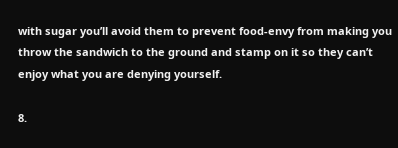with sugar you’ll avoid them to prevent food-envy from making you throw the sandwich to the ground and stamp on it so they can’t enjoy what you are denying yourself.

8.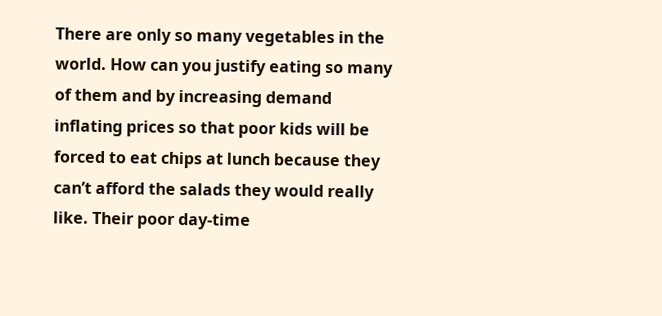There are only so many vegetables in the world. How can you justify eating so many of them and by increasing demand inflating prices so that poor kids will be forced to eat chips at lunch because they can’t afford the salads they would really like. Their poor day-time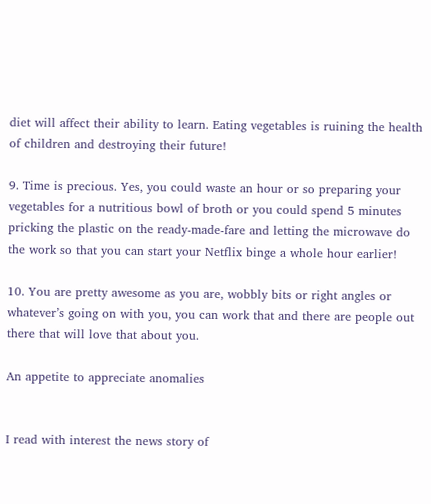diet will affect their ability to learn. Eating vegetables is ruining the health of children and destroying their future!

9. Time is precious. Yes, you could waste an hour or so preparing your vegetables for a nutritious bowl of broth or you could spend 5 minutes pricking the plastic on the ready-made-fare and letting the microwave do the work so that you can start your Netflix binge a whole hour earlier!

10. You are pretty awesome as you are, wobbly bits or right angles or whatever’s going on with you, you can work that and there are people out there that will love that about you.

An appetite to appreciate anomalies


I read with interest the news story of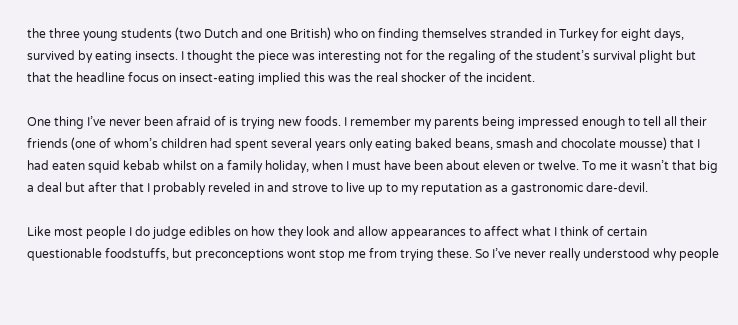the three young students (two Dutch and one British) who on finding themselves stranded in Turkey for eight days, survived by eating insects. I thought the piece was interesting not for the regaling of the student’s survival plight but that the headline focus on insect-eating implied this was the real shocker of the incident.

One thing I’ve never been afraid of is trying new foods. I remember my parents being impressed enough to tell all their friends (one of whom’s children had spent several years only eating baked beans, smash and chocolate mousse) that I had eaten squid kebab whilst on a family holiday, when I must have been about eleven or twelve. To me it wasn’t that big a deal but after that I probably reveled in and strove to live up to my reputation as a gastronomic dare-devil.

Like most people I do judge edibles on how they look and allow appearances to affect what I think of certain questionable foodstuffs, but preconceptions wont stop me from trying these. So I’ve never really understood why people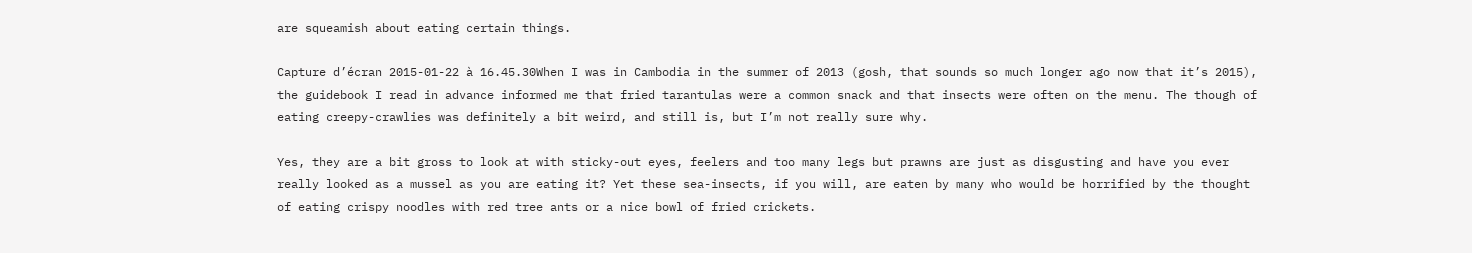are squeamish about eating certain things.

Capture d’écran 2015-01-22 à 16.45.30When I was in Cambodia in the summer of 2013 (gosh, that sounds so much longer ago now that it’s 2015), the guidebook I read in advance informed me that fried tarantulas were a common snack and that insects were often on the menu. The though of eating creepy-crawlies was definitely a bit weird, and still is, but I’m not really sure why.

Yes, they are a bit gross to look at with sticky-out eyes, feelers and too many legs but prawns are just as disgusting and have you ever really looked as a mussel as you are eating it? Yet these sea-insects, if you will, are eaten by many who would be horrified by the thought of eating crispy noodles with red tree ants or a nice bowl of fried crickets.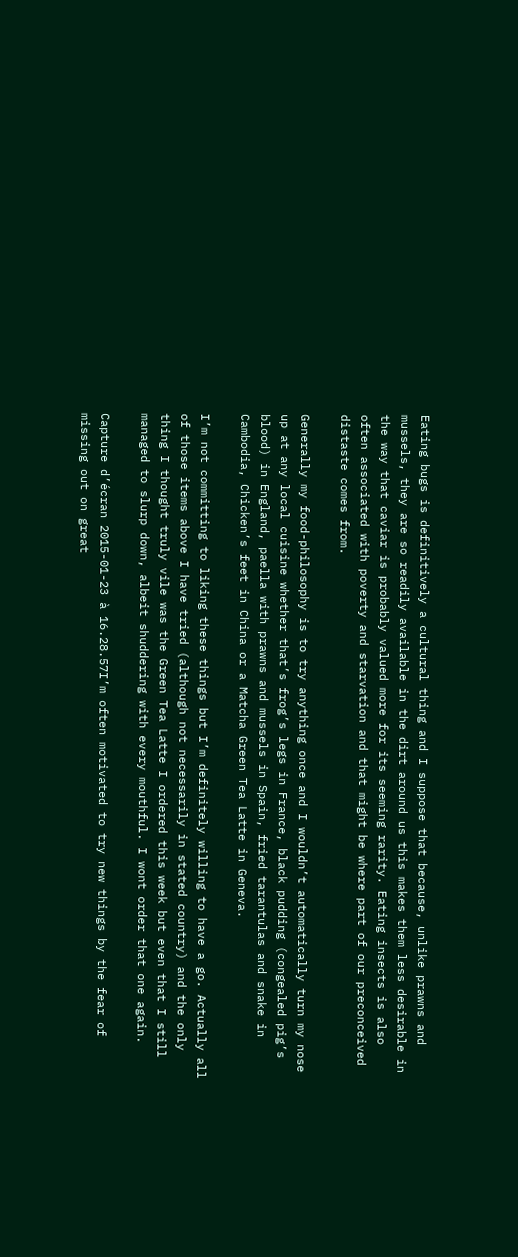Eating bugs is definitively a cultural thing and I suppose that because, unlike prawns and mussels, they are so readily available in the dirt around us this makes them less desirable in the way that caviar is probably valued more for its seeming rarity. Eating insects is also often associated with poverty and starvation and that might be where part of our preconceived distaste comes from.

Generally my food-philosophy is to try anything once and I wouldn’t automatically turn my nose up at any local cuisine whether that’s frog’s legs in France, black pudding (congealed pig’s blood) in England, paella with prawns and mussels in Spain, fried tarantulas and snake in Cambodia, Chicken’s feet in China or a Matcha Green Tea Latte in Geneva.

I’m not committing to liking these things but I’m definitely willing to have a go. Actually all of those items above I have tried (although not necessarily in stated country) and the only thing I thought truly vile was the Green Tea Latte I ordered this week but even that I still managed to slurp down, albeit shuddering with every mouthful. I wont order that one again.

Capture d’écran 2015-01-23 à 16.28.57I’m often motivated to try new things by the fear of missing out on great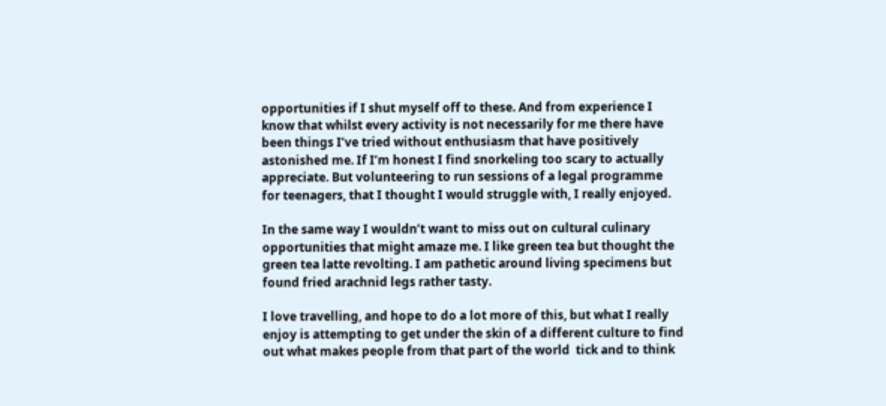opportunities if I shut myself off to these. And from experience I know that whilst every activity is not necessarily for me there have been things I’ve tried without enthusiasm that have positively astonished me. If I’m honest I find snorkeling too scary to actually appreciate. But volunteering to run sessions of a legal programme for teenagers, that I thought I would struggle with, I really enjoyed.

In the same way I wouldn’t want to miss out on cultural culinary opportunities that might amaze me. I like green tea but thought the green tea latte revolting. I am pathetic around living specimens but found fried arachnid legs rather tasty.

I love travelling, and hope to do a lot more of this, but what I really enjoy is attempting to get under the skin of a different culture to find out what makes people from that part of the world  tick and to think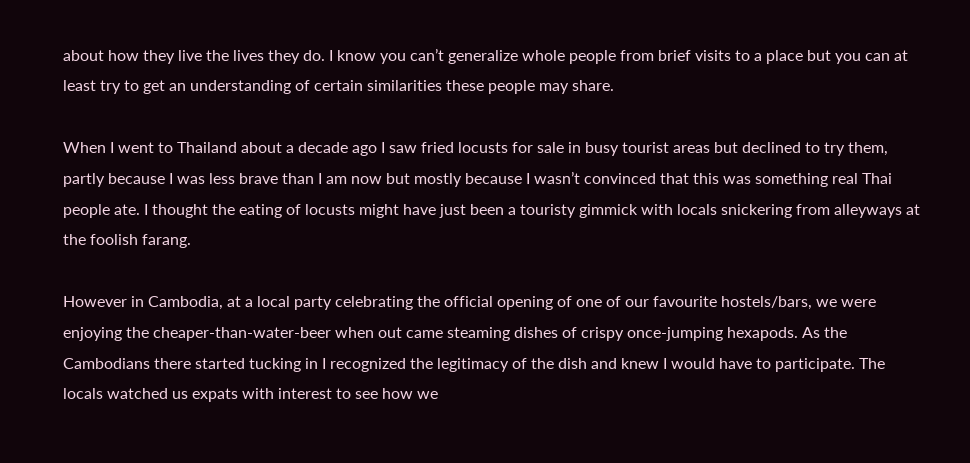about how they live the lives they do. I know you can’t generalize whole people from brief visits to a place but you can at least try to get an understanding of certain similarities these people may share.

When I went to Thailand about a decade ago I saw fried locusts for sale in busy tourist areas but declined to try them, partly because I was less brave than I am now but mostly because I wasn’t convinced that this was something real Thai people ate. I thought the eating of locusts might have just been a touristy gimmick with locals snickering from alleyways at the foolish farang.

However in Cambodia, at a local party celebrating the official opening of one of our favourite hostels/bars, we were enjoying the cheaper-than-water-beer when out came steaming dishes of crispy once-jumping hexapods. As the Cambodians there started tucking in I recognized the legitimacy of the dish and knew I would have to participate. The locals watched us expats with interest to see how we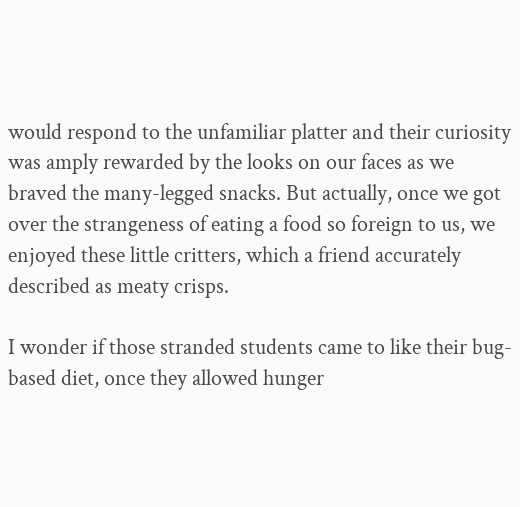would respond to the unfamiliar platter and their curiosity was amply rewarded by the looks on our faces as we braved the many-legged snacks. But actually, once we got over the strangeness of eating a food so foreign to us, we enjoyed these little critters, which a friend accurately described as meaty crisps.

I wonder if those stranded students came to like their bug-based diet, once they allowed hunger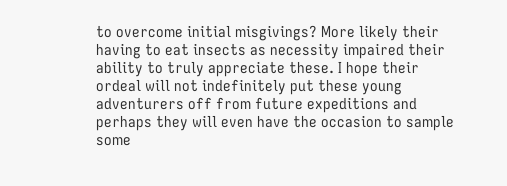to overcome initial misgivings? More likely their having to eat insects as necessity impaired their ability to truly appreciate these. I hope their ordeal will not indefinitely put these young adventurers off from future expeditions and perhaps they will even have the occasion to sample some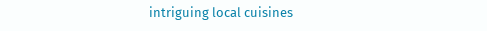intriguing local cuisines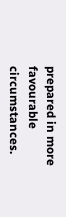prepared in more favourable circumstances.